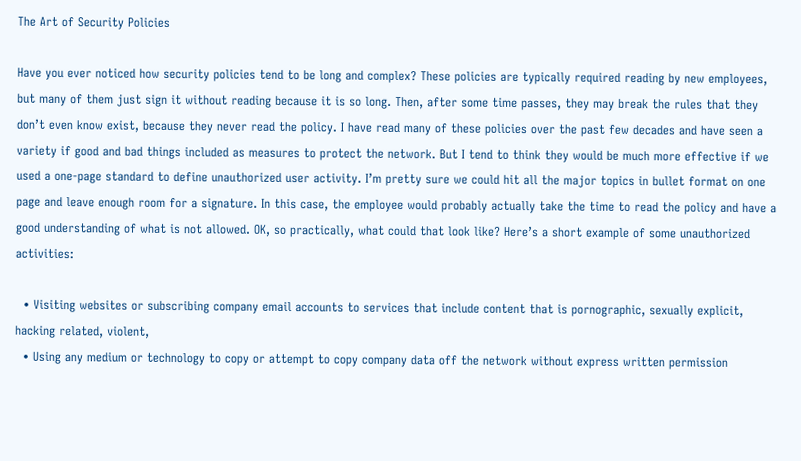The Art of Security Policies

Have you ever noticed how security policies tend to be long and complex? These policies are typically required reading by new employees, but many of them just sign it without reading because it is so long. Then, after some time passes, they may break the rules that they don’t even know exist, because they never read the policy. I have read many of these policies over the past few decades and have seen a variety if good and bad things included as measures to protect the network. But I tend to think they would be much more effective if we used a one-page standard to define unauthorized user activity. I’m pretty sure we could hit all the major topics in bullet format on one page and leave enough room for a signature. In this case, the employee would probably actually take the time to read the policy and have a good understanding of what is not allowed. OK, so practically, what could that look like? Here’s a short example of some unauthorized activities:

  • Visiting websites or subscribing company email accounts to services that include content that is pornographic, sexually explicit, hacking related, violent,
  • Using any medium or technology to copy or attempt to copy company data off the network without express written permission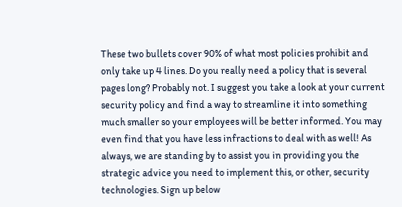These two bullets cover 90% of what most policies prohibit and only take up 4 lines. Do you really need a policy that is several pages long? Probably not. I suggest you take a look at your current security policy and find a way to streamline it into something much smaller so your employees will be better informed. You may even find that you have less infractions to deal with as well! As always, we are standing by to assist you in providing you the strategic advice you need to implement this, or other, security technologies. Sign up below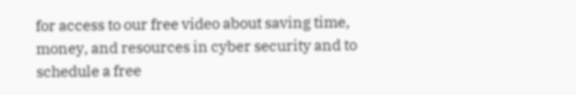for access to our free video about saving time, money, and resources in cyber security and to schedule a free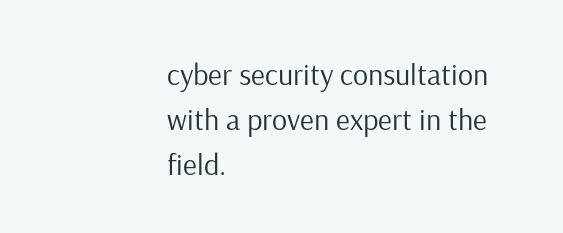cyber security consultation with a proven expert in the field.